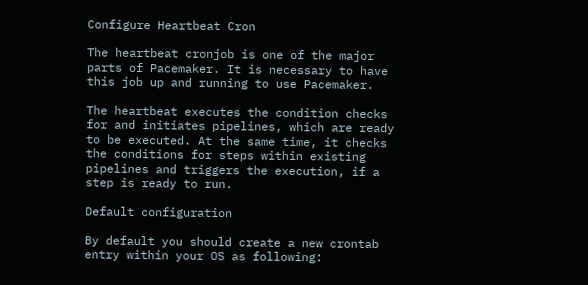Configure Heartbeat Cron

The heartbeat cronjob is one of the major parts of Pacemaker. It is necessary to have this job up and running to use Pacemaker.

The heartbeat executes the condition checks for and initiates pipelines, which are ready to be executed. At the same time, it checks the conditions for steps within existing pipelines and triggers the execution, if a step is ready to run.

Default configuration

By default you should create a new crontab entry within your OS as following: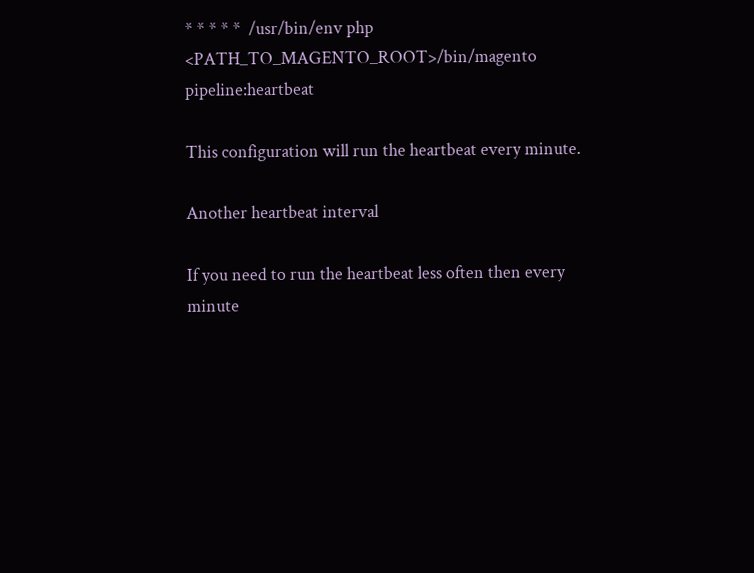* * * * *  /usr/bin/env php <PATH_TO_MAGENTO_ROOT>/bin/magento pipeline:heartbeat

This configuration will run the heartbeat every minute.

Another heartbeat interval

If you need to run the heartbeat less often then every minute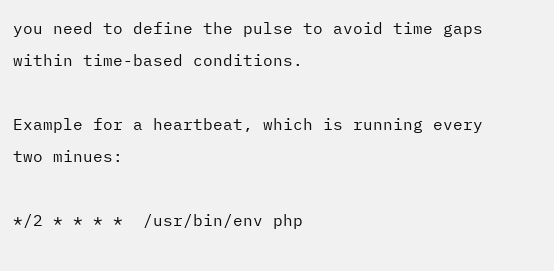you need to define the pulse to avoid time gaps within time-based conditions.

Example for a heartbeat, which is running every two minues:

*/2 * * * *  /usr/bin/env php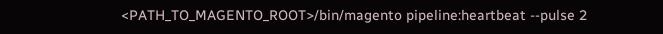<PATH_TO_MAGENTO_ROOT>/bin/magento pipeline:heartbeat --pulse 2